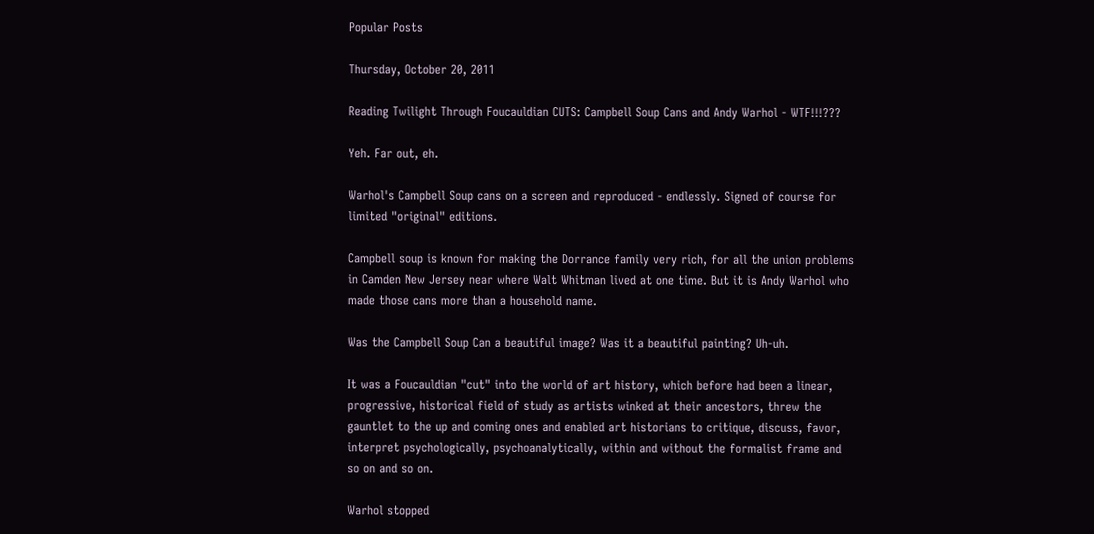Popular Posts

Thursday, October 20, 2011

Reading Twilight Through Foucauldian CUTS: Campbell Soup Cans and Andy Warhol - WTF!!!???

Yeh. Far out, eh.

Warhol's Campbell Soup cans on a screen and reproduced - endlessly. Signed of course for limited "original" editions.

Campbell soup is known for making the Dorrance family very rich, for all the union problems in Camden New Jersey near where Walt Whitman lived at one time. But it is Andy Warhol who made those cans more than a household name.

Was the Campbell Soup Can a beautiful image? Was it a beautiful painting? Uh-uh.

It was a Foucauldian "cut" into the world of art history, which before had been a linear, progressive, historical field of study as artists winked at their ancestors, threw the gauntlet to the up and coming ones and enabled art historians to critique, discuss, favor, interpret psychologically, psychoanalytically, within and without the formalist frame and so on and so on.

Warhol stopped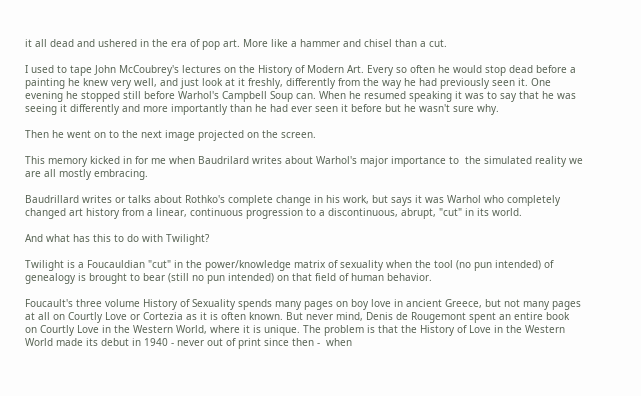it all dead and ushered in the era of pop art. More like a hammer and chisel than a cut.

I used to tape John McCoubrey's lectures on the History of Modern Art. Every so often he would stop dead before a painting he knew very well, and just look at it freshly, differently from the way he had previously seen it. One evening he stopped still before Warhol's Campbell Soup can. When he resumed speaking it was to say that he was seeing it differently and more importantly than he had ever seen it before but he wasn't sure why.

Then he went on to the next image projected on the screen.

This memory kicked in for me when Baudrilard writes about Warhol's major importance to  the simulated reality we are all mostly embracing.

Baudrillard writes or talks about Rothko's complete change in his work, but says it was Warhol who completely changed art history from a linear, continuous progression to a discontinuous, abrupt, "cut" in its world.

And what has this to do with Twilight?

Twilight is a Foucauldian "cut" in the power/knowledge matrix of sexuality when the tool (no pun intended) of genealogy is brought to bear (still no pun intended) on that field of human behavior.

Foucault's three volume History of Sexuality spends many pages on boy love in ancient Greece, but not many pages at all on Courtly Love or Cortezia as it is often known. But never mind, Denis de Rougemont spent an entire book on Courtly Love in the Western World, where it is unique. The problem is that the History of Love in the Western World made its debut in 1940 - never out of print since then -  when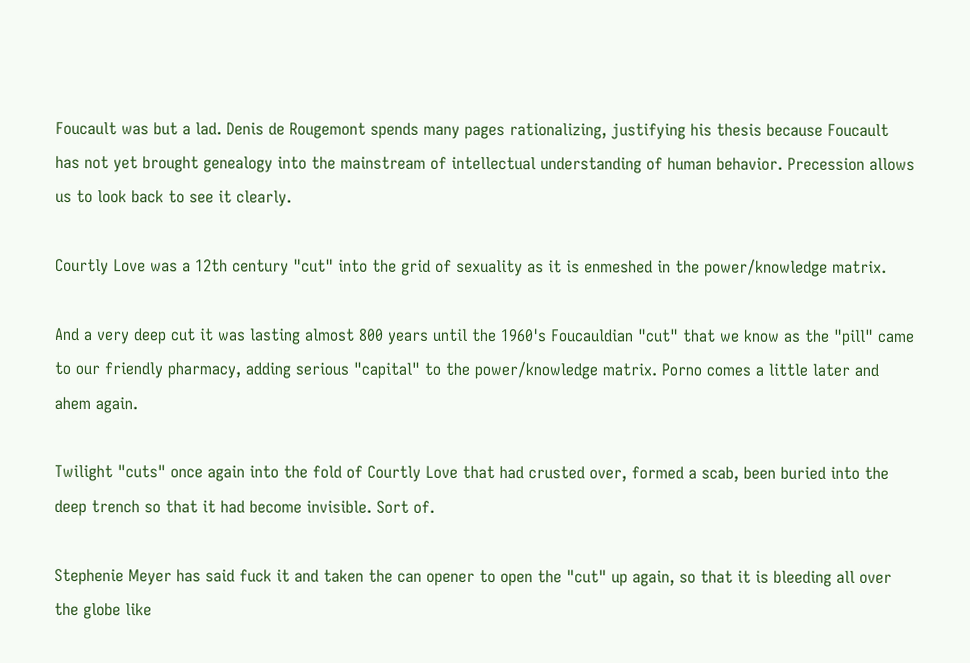Foucault was but a lad. Denis de Rougemont spends many pages rationalizing, justifying his thesis because Foucault has not yet brought genealogy into the mainstream of intellectual understanding of human behavior. Precession allows us to look back to see it clearly.

Courtly Love was a 12th century "cut" into the grid of sexuality as it is enmeshed in the power/knowledge matrix.

And a very deep cut it was lasting almost 800 years until the 1960's Foucauldian "cut" that we know as the "pill" came to our friendly pharmacy, adding serious "capital" to the power/knowledge matrix. Porno comes a little later and ahem again.

Twilight "cuts" once again into the fold of Courtly Love that had crusted over, formed a scab, been buried into the deep trench so that it had become invisible. Sort of.

Stephenie Meyer has said fuck it and taken the can opener to open the "cut" up again, so that it is bleeding all over the globe like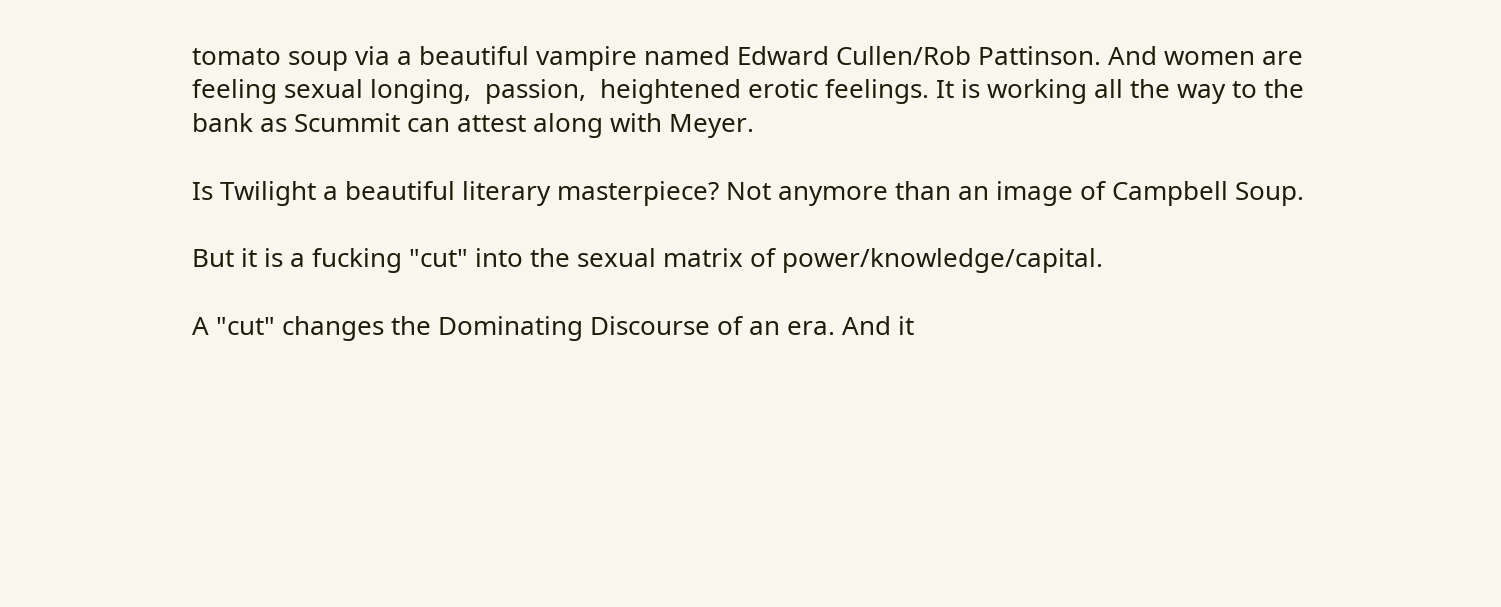tomato soup via a beautiful vampire named Edward Cullen/Rob Pattinson. And women are feeling sexual longing,  passion,  heightened erotic feelings. It is working all the way to the bank as Scummit can attest along with Meyer.

Is Twilight a beautiful literary masterpiece? Not anymore than an image of Campbell Soup.

But it is a fucking "cut" into the sexual matrix of power/knowledge/capital.

A "cut" changes the Dominating Discourse of an era. And it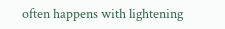often happens with lightening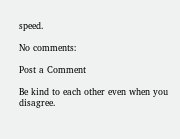speed.

No comments:

Post a Comment

Be kind to each other even when you disagree.